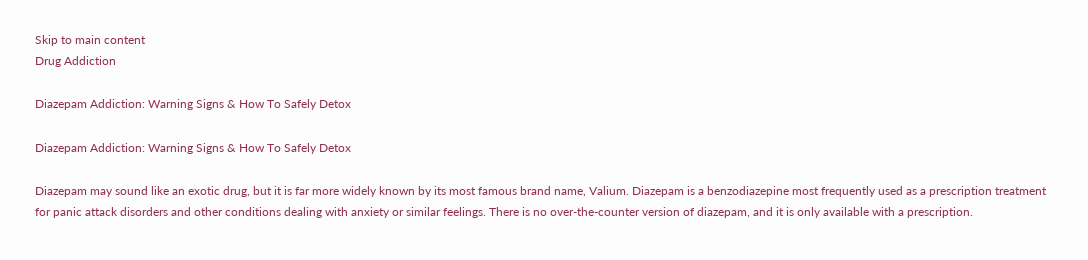Skip to main content
Drug Addiction

Diazepam Addiction: Warning Signs & How To Safely Detox

Diazepam Addiction: Warning Signs & How To Safely Detox

Diazepam may sound like an exotic drug, but it is far more widely known by its most famous brand name, Valium. Diazepam is a benzodiazepine most frequently used as a prescription treatment for panic attack disorders and other conditions dealing with anxiety or similar feelings. There is no over-the-counter version of diazepam, and it is only available with a prescription.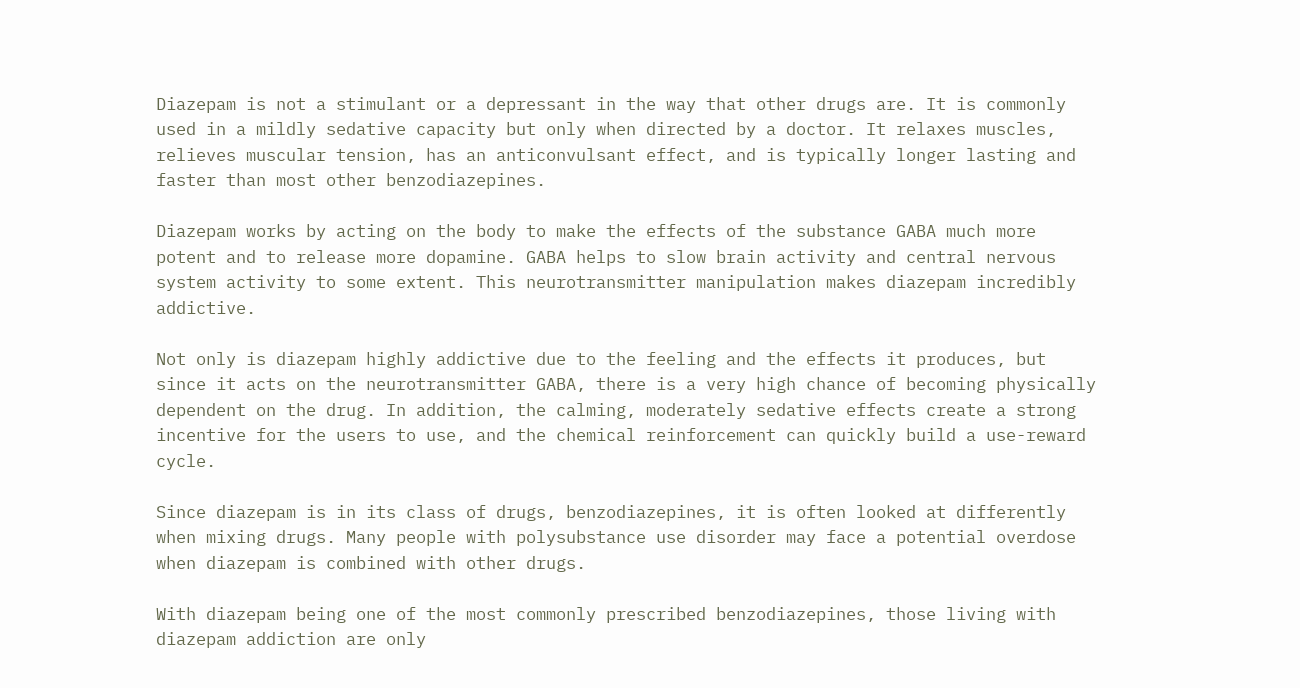Diazepam is not a stimulant or a depressant in the way that other drugs are. It is commonly used in a mildly sedative capacity but only when directed by a doctor. It relaxes muscles, relieves muscular tension, has an anticonvulsant effect, and is typically longer lasting and faster than most other benzodiazepines.

Diazepam works by acting on the body to make the effects of the substance GABA much more potent and to release more dopamine. GABA helps to slow brain activity and central nervous system activity to some extent. This neurotransmitter manipulation makes diazepam incredibly addictive.

Not only is diazepam highly addictive due to the feeling and the effects it produces, but since it acts on the neurotransmitter GABA, there is a very high chance of becoming physically dependent on the drug. In addition, the calming, moderately sedative effects create a strong incentive for the users to use, and the chemical reinforcement can quickly build a use-reward cycle.

Since diazepam is in its class of drugs, benzodiazepines, it is often looked at differently when mixing drugs. Many people with polysubstance use disorder may face a potential overdose when diazepam is combined with other drugs.

With diazepam being one of the most commonly prescribed benzodiazepines, those living with diazepam addiction are only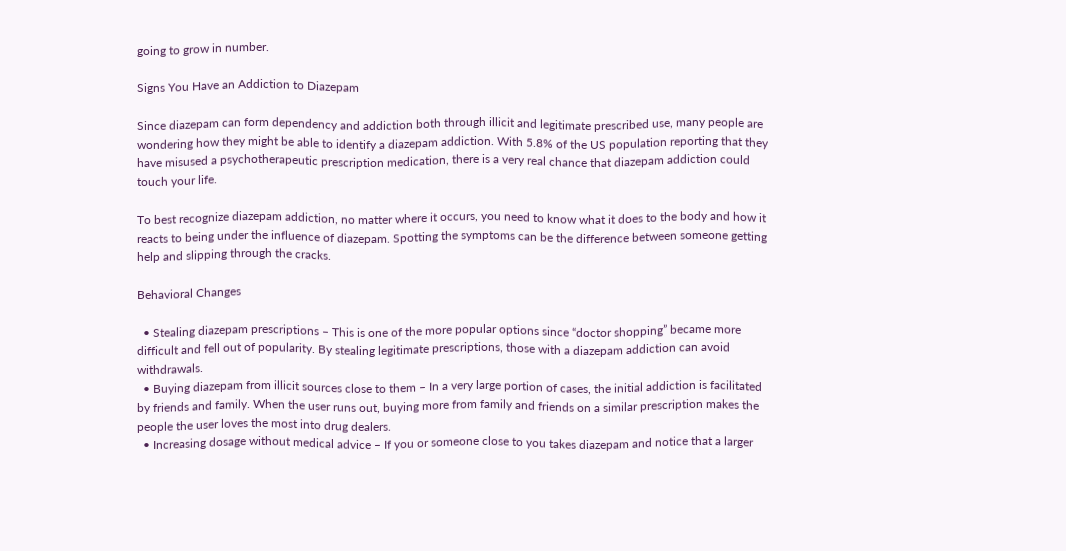going to grow in number.

Signs You Have an Addiction to Diazepam

Since diazepam can form dependency and addiction both through illicit and legitimate prescribed use, many people are wondering how they might be able to identify a diazepam addiction. With 5.8% of the US population reporting that they have misused a psychotherapeutic prescription medication, there is a very real chance that diazepam addiction could touch your life.

To best recognize diazepam addiction, no matter where it occurs, you need to know what it does to the body and how it reacts to being under the influence of diazepam. Spotting the symptoms can be the difference between someone getting help and slipping through the cracks.

Behavioral Changes

  • Stealing diazepam prescriptions – This is one of the more popular options since “doctor shopping” became more difficult and fell out of popularity. By stealing legitimate prescriptions, those with a diazepam addiction can avoid withdrawals.
  • Buying diazepam from illicit sources close to them – In a very large portion of cases, the initial addiction is facilitated by friends and family. When the user runs out, buying more from family and friends on a similar prescription makes the people the user loves the most into drug dealers.
  • Increasing dosage without medical advice – If you or someone close to you takes diazepam and notice that a larger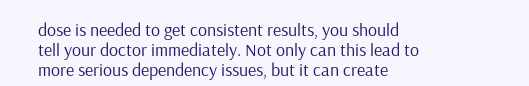dose is needed to get consistent results, you should tell your doctor immediately. Not only can this lead to more serious dependency issues, but it can create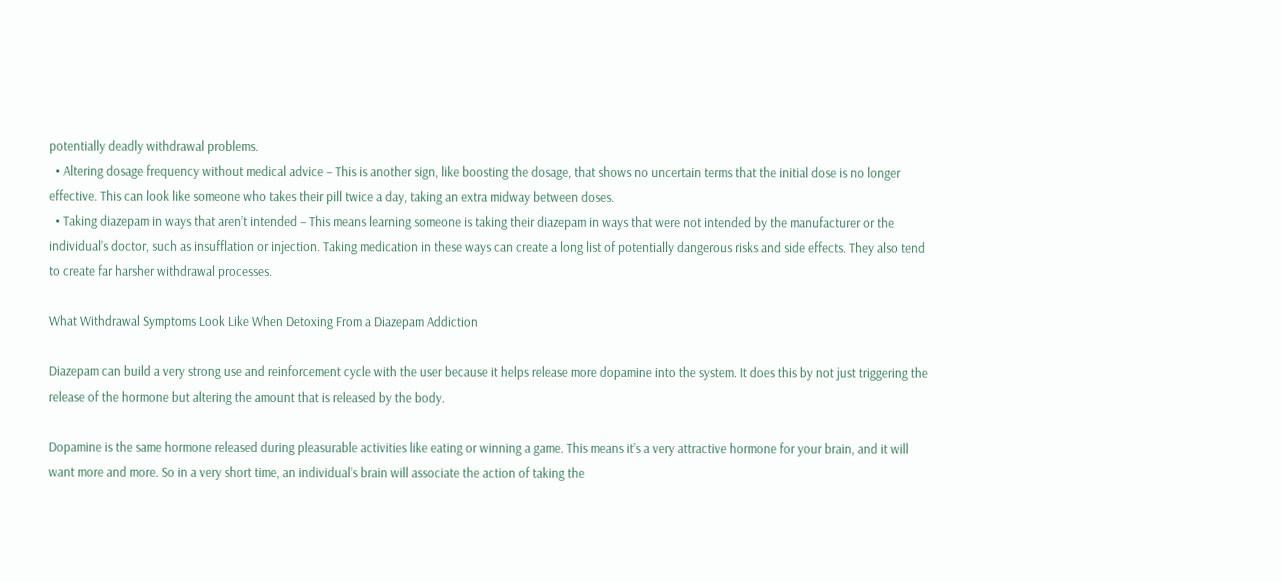potentially deadly withdrawal problems.
  • Altering dosage frequency without medical advice – This is another sign, like boosting the dosage, that shows no uncertain terms that the initial dose is no longer effective. This can look like someone who takes their pill twice a day, taking an extra midway between doses.
  • Taking diazepam in ways that aren’t intended – This means learning someone is taking their diazepam in ways that were not intended by the manufacturer or the individual’s doctor, such as insufflation or injection. Taking medication in these ways can create a long list of potentially dangerous risks and side effects. They also tend to create far harsher withdrawal processes.

What Withdrawal Symptoms Look Like When Detoxing From a Diazepam Addiction

Diazepam can build a very strong use and reinforcement cycle with the user because it helps release more dopamine into the system. It does this by not just triggering the release of the hormone but altering the amount that is released by the body.

Dopamine is the same hormone released during pleasurable activities like eating or winning a game. This means it’s a very attractive hormone for your brain, and it will want more and more. So in a very short time, an individual’s brain will associate the action of taking the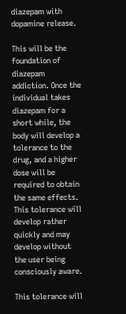diazepam with dopamine release.

This will be the foundation of diazepam addiction. Once the individual takes diazepam for a short while, the body will develop a tolerance to the drug, and a higher dose will be required to obtain the same effects. This tolerance will develop rather quickly and may develop without the user being consciously aware.

This tolerance will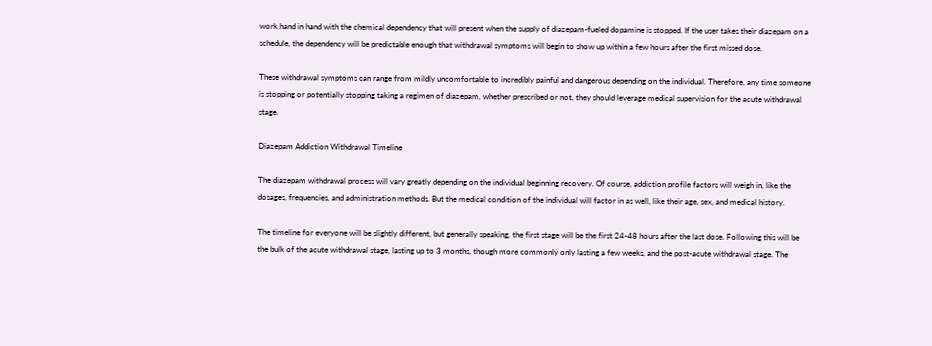work hand in hand with the chemical dependency that will present when the supply of diazepam-fueled dopamine is stopped. If the user takes their diazepam on a schedule, the dependency will be predictable enough that withdrawal symptoms will begin to show up within a few hours after the first missed dose.

These withdrawal symptoms can range from mildly uncomfortable to incredibly painful and dangerous depending on the individual. Therefore, any time someone is stopping or potentially stopping taking a regimen of diazepam, whether prescribed or not, they should leverage medical supervision for the acute withdrawal stage.

Diazepam Addiction Withdrawal Timeline

The diazepam withdrawal process will vary greatly depending on the individual beginning recovery. Of course, addiction profile factors will weigh in, like the dosages, frequencies, and administration methods. But the medical condition of the individual will factor in as well, like their age, sex, and medical history.

The timeline for everyone will be slightly different, but generally speaking, the first stage will be the first 24-48 hours after the last dose. Following this will be the bulk of the acute withdrawal stage, lasting up to 3 months, though more commonly only lasting a few weeks, and the post-acute withdrawal stage. The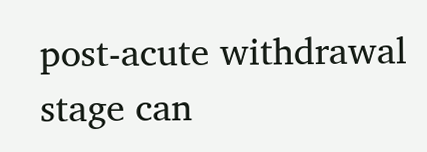post-acute withdrawal stage can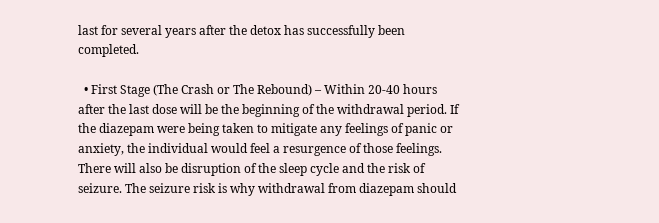last for several years after the detox has successfully been completed.

  • First Stage (The Crash or The Rebound) – Within 20-40 hours after the last dose will be the beginning of the withdrawal period. If the diazepam were being taken to mitigate any feelings of panic or anxiety, the individual would feel a resurgence of those feelings. There will also be disruption of the sleep cycle and the risk of seizure. The seizure risk is why withdrawal from diazepam should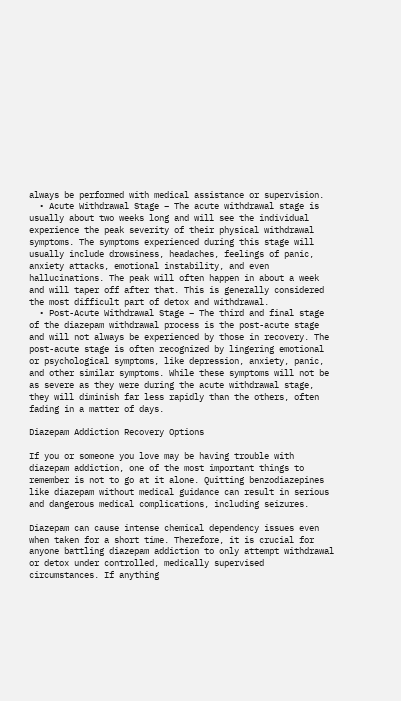always be performed with medical assistance or supervision.
  • Acute Withdrawal Stage – The acute withdrawal stage is usually about two weeks long and will see the individual experience the peak severity of their physical withdrawal symptoms. The symptoms experienced during this stage will usually include drowsiness, headaches, feelings of panic, anxiety attacks, emotional instability, and even hallucinations. The peak will often happen in about a week and will taper off after that. This is generally considered the most difficult part of detox and withdrawal.
  • Post-Acute Withdrawal Stage – The third and final stage of the diazepam withdrawal process is the post-acute stage and will not always be experienced by those in recovery. The post-acute stage is often recognized by lingering emotional or psychological symptoms, like depression, anxiety, panic, and other similar symptoms. While these symptoms will not be as severe as they were during the acute withdrawal stage, they will diminish far less rapidly than the others, often fading in a matter of days.

Diazepam Addiction Recovery Options

If you or someone you love may be having trouble with diazepam addiction, one of the most important things to remember is not to go at it alone. Quitting benzodiazepines like diazepam without medical guidance can result in serious and dangerous medical complications, including seizures.

Diazepam can cause intense chemical dependency issues even when taken for a short time. Therefore, it is crucial for anyone battling diazepam addiction to only attempt withdrawal or detox under controlled, medically supervised circumstances. If anything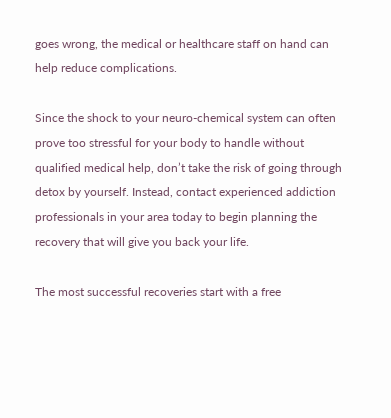goes wrong, the medical or healthcare staff on hand can help reduce complications.

Since the shock to your neuro-chemical system can often prove too stressful for your body to handle without qualified medical help, don’t take the risk of going through detox by yourself. Instead, contact experienced addiction professionals in your area today to begin planning the recovery that will give you back your life.

The most successful recoveries start with a free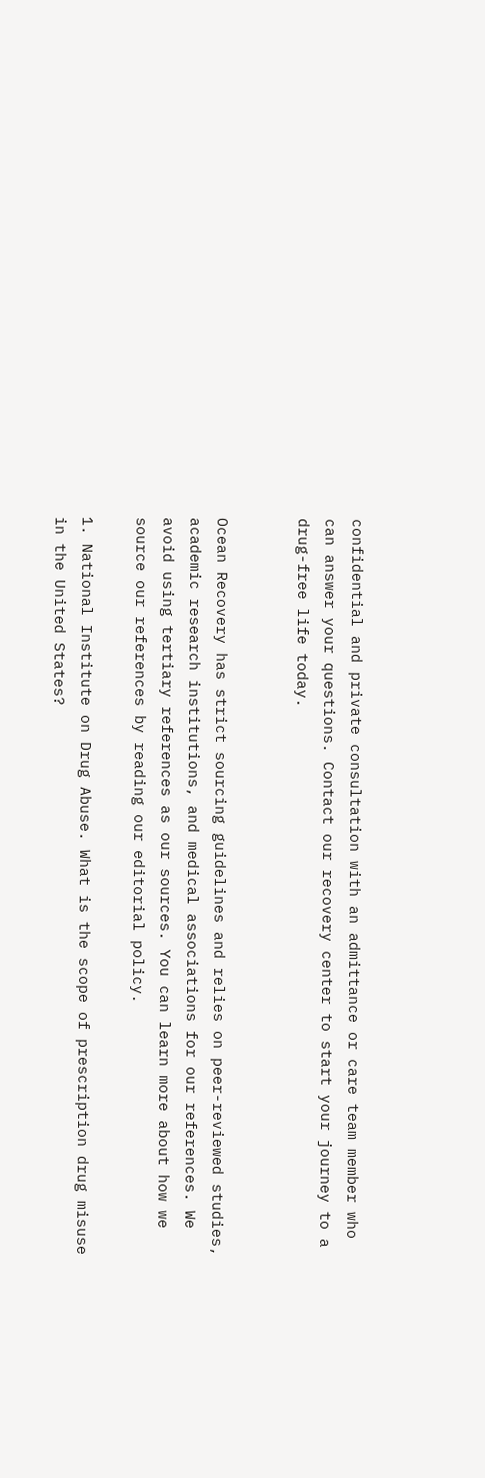confidential and private consultation with an admittance or care team member who can answer your questions. Contact our recovery center to start your journey to a drug-free life today.


Ocean Recovery has strict sourcing guidelines and relies on peer-reviewed studies, academic research institutions, and medical associations for our references. We avoid using tertiary references as our sources. You can learn more about how we source our references by reading our editorial policy.

1. National Institute on Drug Abuse. What is the scope of prescription drug misuse in the United States?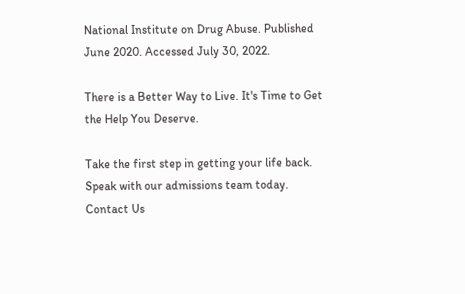National Institute on Drug Abuse. Published June 2020. Accessed July 30, 2022.

There is a Better Way to Live. It's Time to Get the Help You Deserve.

Take the first step in getting your life back. Speak with our admissions team today.
Contact Us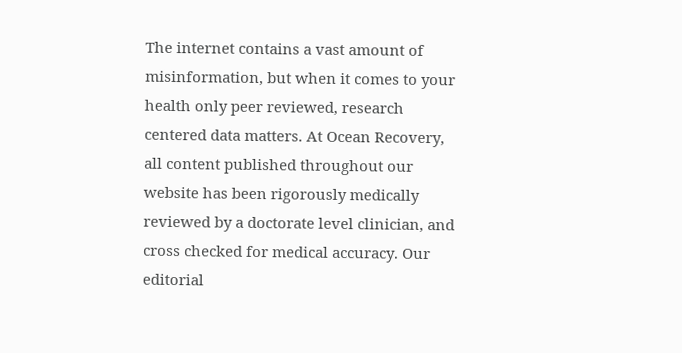The internet contains a vast amount of misinformation, but when it comes to your health only peer reviewed, research centered data matters. At Ocean Recovery, all content published throughout our website has been rigorously medically reviewed by a doctorate level clinician, and cross checked for medical accuracy. Our editorial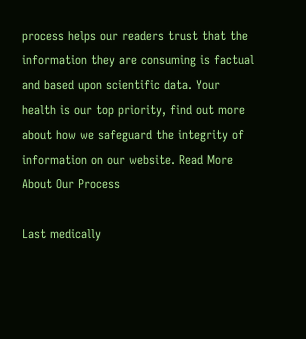process helps our readers trust that the information they are consuming is factual and based upon scientific data. Your health is our top priority, find out more about how we safeguard the integrity of information on our website. Read More About Our Process

Last medically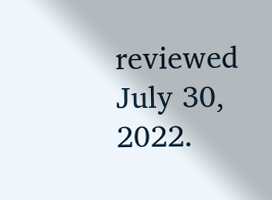reviewed July 30, 2022.